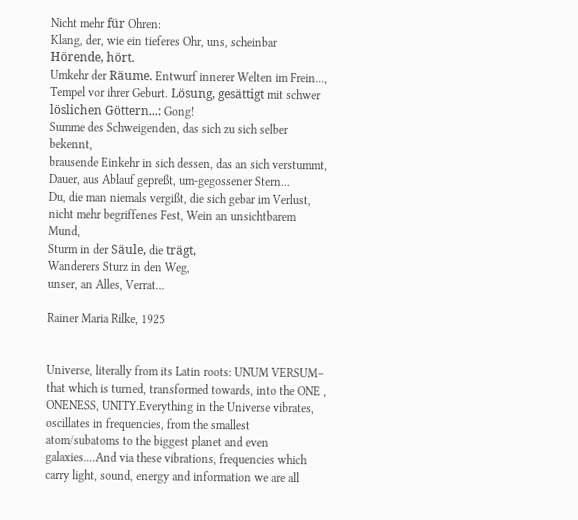Nicht mehr für Ohren:
Klang, der, wie ein tieferes Ohr, uns, scheinbar Hörende, hört.
Umkehr der Räume. Entwurf innerer Welten im Frein...,
Tempel vor ihrer Geburt. Lösung, gesättigt mit schwer löslichen Göttern...: Gong!
Summe des Schweigenden, das sich zu sich selber bekennt,
brausende Einkehr in sich dessen, das an sich verstummt,
Dauer, aus Ablauf gepreßt, um-gegossener Stern...
Du, die man niemals vergißt, die sich gebar im Verlust,
nicht mehr begriffenes Fest, Wein an unsichtbarem Mund,
Sturm in der Säule, die trägt,
Wanderers Sturz in den Weg,
unser, an Alles, Verrat...

Rainer Maria Rilke, 1925


Universe, literally from its Latin roots: UNUM VERSUM– that which is turned, transformed towards, into the ONE , ONENESS, UNITY.Everything in the Universe vibrates, oscillates in frequencies, from the smallest atom/subatoms to the biggest planet and even galaxies....And via these vibrations, frequencies which carry light, sound, energy and information we are all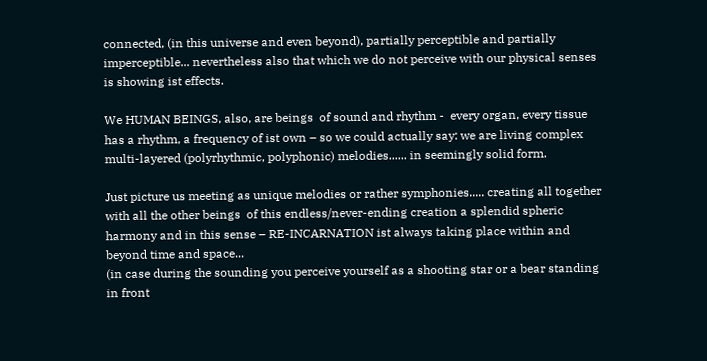connected, (in this universe and even beyond), partially perceptible and partially imperceptible... nevertheless also that which we do not perceive with our physical senses is showing ist effects.

We HUMAN BEINGS, also, are beings  of sound and rhythm -  every organ, every tissue has a rhythm, a frequency of ist own – so we could actually say: we are living complex multi-layered (polyrhythmic, polyphonic) melodies...... in seemingly solid form.

Just picture us meeting as unique melodies or rather symphonies..... creating all together with all the other beings  of this endless/never-ending creation a splendid spheric harmony and in this sense – RE-INCARNATION ist always taking place within and beyond time and space...
(in case during the sounding you perceive yourself as a shooting star or a bear standing in front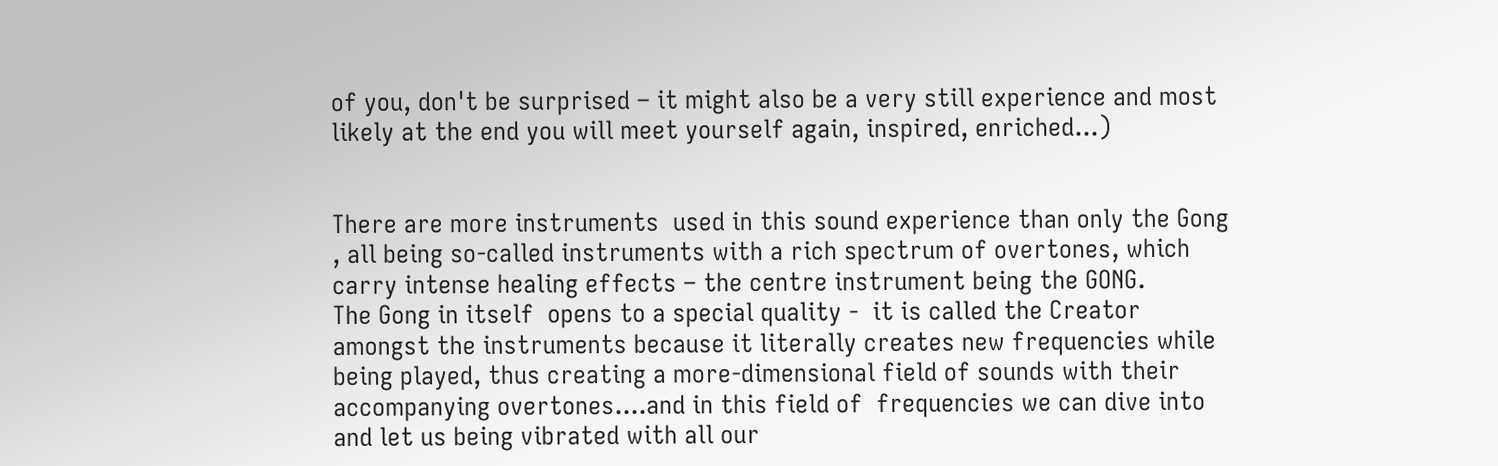of you, don't be surprised – it might also be a very still experience and most likely at the end you will meet yourself again, inspired, enriched...)


There are more instruments  used in this sound experience than only the Gong , all being so-called instruments with a rich spectrum of overtones, which carry intense healing effects – the centre instrument being the GONG.
The Gong in itself  opens to a special quality -  it is called the Creator amongst the instruments because it literally creates new frequencies while being played, thus creating a more-dimensional field of sounds with their accompanying overtones....and in this field of  frequencies we can dive into and let us being vibrated with all our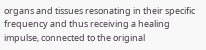organs and tissues resonating in their specific frequency and thus receiving a healing impulse, connected to the original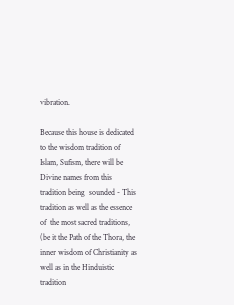vibration.

Because this house is dedicated to the wisdom tradition of Islam, Sufism, there will be  Divine names from this tradition being  sounded - This tradition as well as the essence of  the most sacred traditions, (be it the Path of the Thora, the inner wisdom of Christianity as well as in the Hinduistic tradition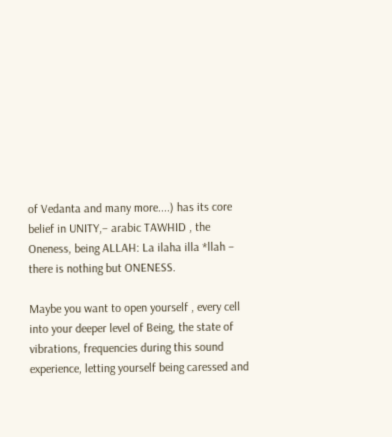of Vedanta and many more....) has its core belief in UNITY,– arabic TAWHID , the Oneness, being ALLAH: La ilaha illa *llah – there is nothing but ONENESS.

Maybe you want to open yourself , every cell into your deeper level of Being, the state of  vibrations, frequencies during this sound experience, letting yourself being caressed and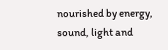nourished by energy, sound, light and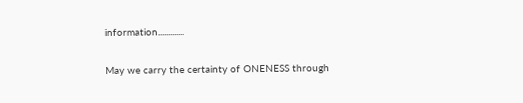information.............

May we carry the certainty of ONENESS through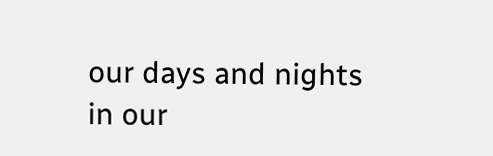our days and nights in our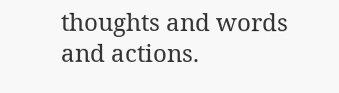thoughts and words and actions.